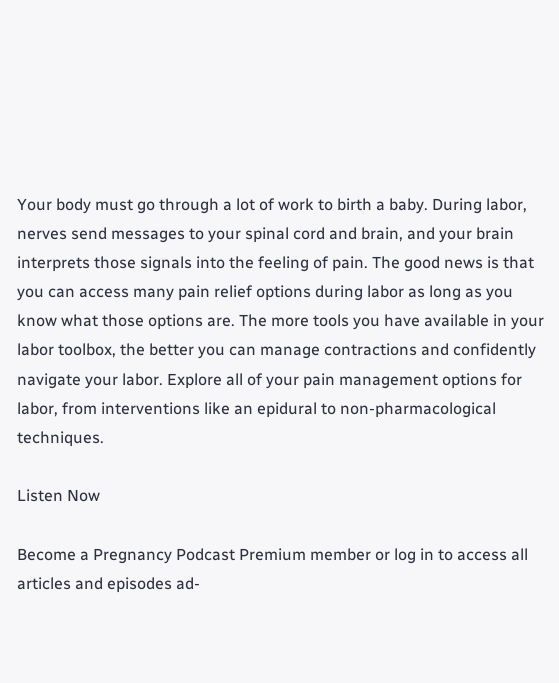Your body must go through a lot of work to birth a baby. During labor, nerves send messages to your spinal cord and brain, and your brain interprets those signals into the feeling of pain. The good news is that you can access many pain relief options during labor as long as you know what those options are. The more tools you have available in your labor toolbox, the better you can manage contractions and confidently navigate your labor. Explore all of your pain management options for labor, from interventions like an epidural to non-pharmacological techniques.

Listen Now

Become a Pregnancy Podcast Premium member or log in to access all articles and episodes ad-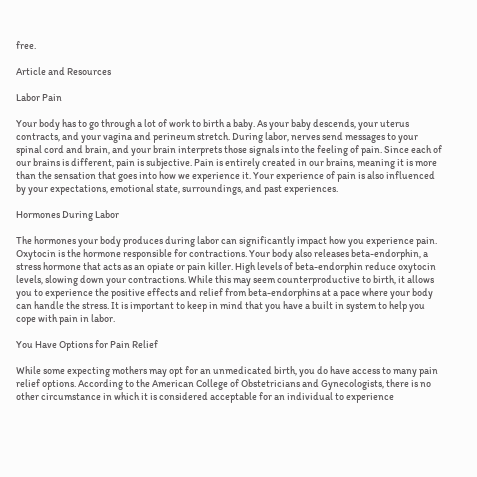free.

Article and Resources

Labor Pain

Your body has to go through a lot of work to birth a baby. As your baby descends, your uterus contracts, and your vagina and perineum stretch. During labor, nerves send messages to your spinal cord and brain, and your brain interprets those signals into the feeling of pain. Since each of our brains is different, pain is subjective. Pain is entirely created in our brains, meaning it is more than the sensation that goes into how we experience it. Your experience of pain is also influenced by your expectations, emotional state, surroundings, and past experiences.

Hormones During Labor

The hormones your body produces during labor can significantly impact how you experience pain. Oxytocin is the hormone responsible for contractions. Your body also releases beta-endorphin, a stress hormone that acts as an opiate or pain killer. High levels of beta-endorphin reduce oxytocin levels, slowing down your contractions. While this may seem counterproductive to birth, it allows you to experience the positive effects and relief from beta-endorphins at a pace where your body can handle the stress. It is important to keep in mind that you have a built in system to help you cope with pain in labor.

You Have Options for Pain Relief

While some expecting mothers may opt for an unmedicated birth, you do have access to many pain relief options. According to the American College of Obstetricians and Gynecologists, there is no other circumstance in which it is considered acceptable for an individual to experience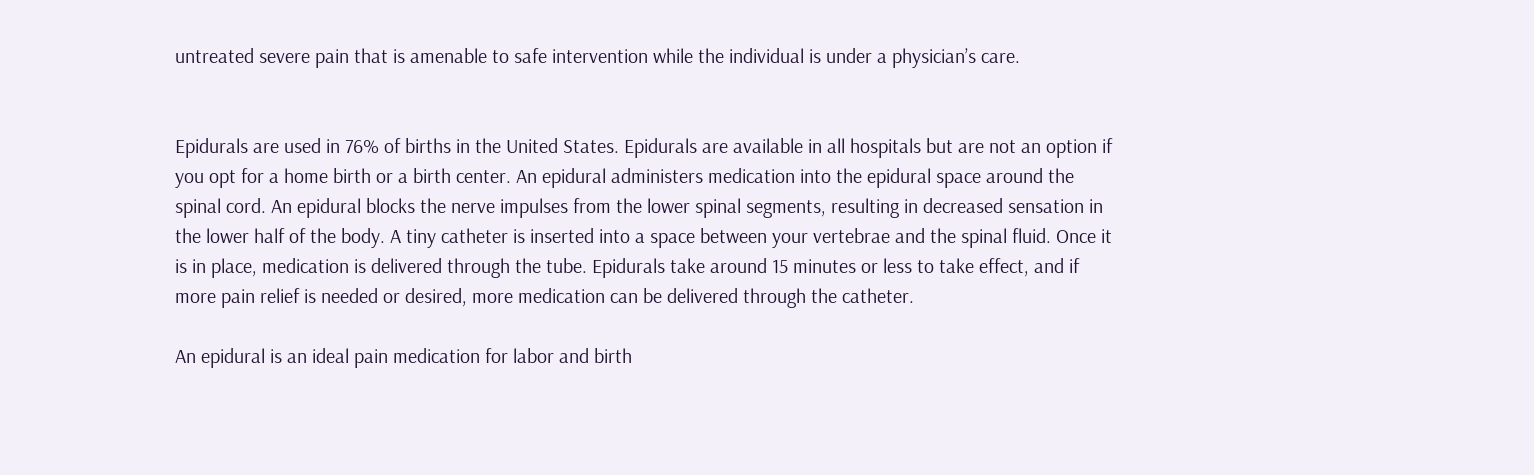untreated severe pain that is amenable to safe intervention while the individual is under a physician’s care.


Epidurals are used in 76% of births in the United States. Epidurals are available in all hospitals but are not an option if you opt for a home birth or a birth center. An epidural administers medication into the epidural space around the spinal cord. An epidural blocks the nerve impulses from the lower spinal segments, resulting in decreased sensation in the lower half of the body. A tiny catheter is inserted into a space between your vertebrae and the spinal fluid. Once it is in place, medication is delivered through the tube. Epidurals take around 15 minutes or less to take effect, and if more pain relief is needed or desired, more medication can be delivered through the catheter.

An epidural is an ideal pain medication for labor and birth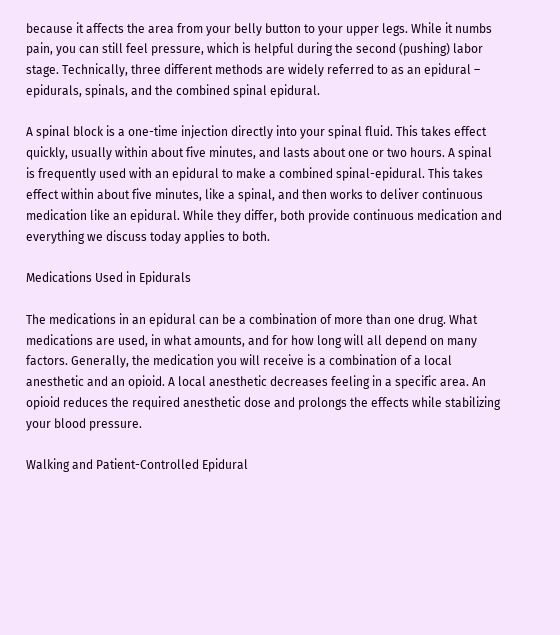because it affects the area from your belly button to your upper legs. While it numbs pain, you can still feel pressure, which is helpful during the second (pushing) labor stage. Technically, three different methods are widely referred to as an epidural – epidurals, spinals, and the combined spinal epidural.

A spinal block is a one-time injection directly into your spinal fluid. This takes effect quickly, usually within about five minutes, and lasts about one or two hours. A spinal is frequently used with an epidural to make a combined spinal-epidural. This takes effect within about five minutes, like a spinal, and then works to deliver continuous medication like an epidural. While they differ, both provide continuous medication and everything we discuss today applies to both.

Medications Used in Epidurals

The medications in an epidural can be a combination of more than one drug. What medications are used, in what amounts, and for how long will all depend on many factors. Generally, the medication you will receive is a combination of a local anesthetic and an opioid. A local anesthetic decreases feeling in a specific area. An opioid reduces the required anesthetic dose and prolongs the effects while stabilizing your blood pressure.

Walking and Patient-Controlled Epidural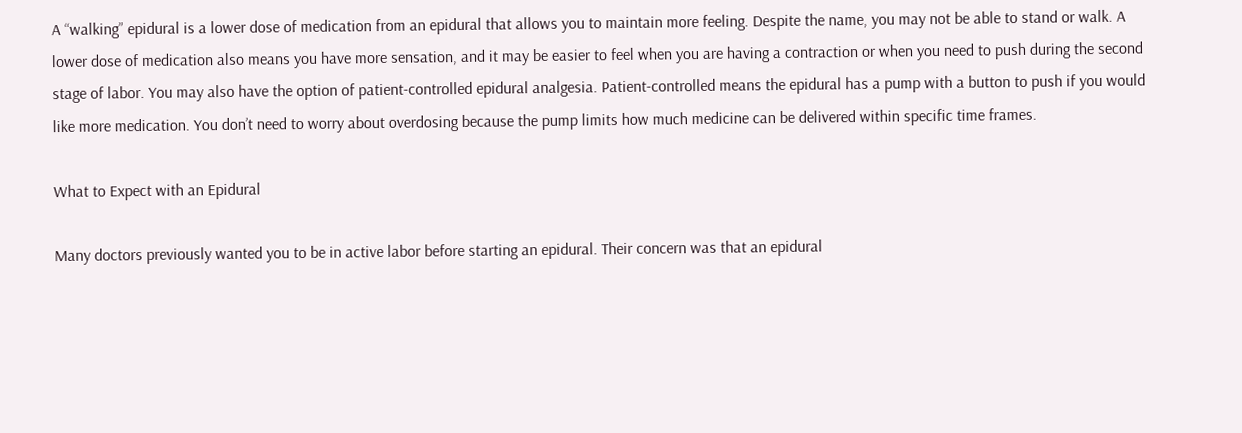A “walking” epidural is a lower dose of medication from an epidural that allows you to maintain more feeling. Despite the name, you may not be able to stand or walk. A lower dose of medication also means you have more sensation, and it may be easier to feel when you are having a contraction or when you need to push during the second stage of labor. You may also have the option of patient-controlled epidural analgesia. Patient-controlled means the epidural has a pump with a button to push if you would like more medication. You don’t need to worry about overdosing because the pump limits how much medicine can be delivered within specific time frames.

What to Expect with an Epidural

Many doctors previously wanted you to be in active labor before starting an epidural. Their concern was that an epidural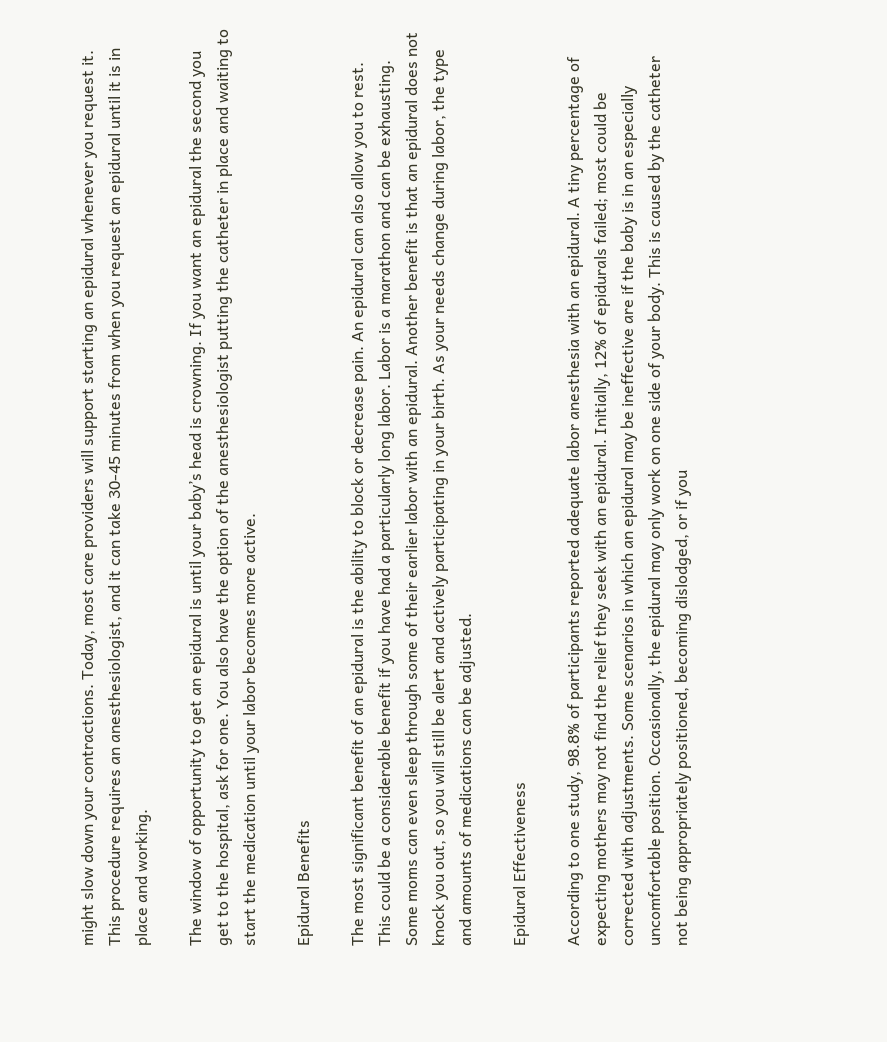might slow down your contractions. Today, most care providers will support starting an epidural whenever you request it. This procedure requires an anesthesiologist, and it can take 30-45 minutes from when you request an epidural until it is in place and working.

The window of opportunity to get an epidural is until your baby’s head is crowning. If you want an epidural the second you get to the hospital, ask for one. You also have the option of the anesthesiologist putting the catheter in place and waiting to start the medication until your labor becomes more active.

Epidural Benefits

The most significant benefit of an epidural is the ability to block or decrease pain. An epidural can also allow you to rest. This could be a considerable benefit if you have had a particularly long labor. Labor is a marathon and can be exhausting. Some moms can even sleep through some of their earlier labor with an epidural. Another benefit is that an epidural does not knock you out, so you will still be alert and actively participating in your birth. As your needs change during labor, the type and amounts of medications can be adjusted.

Epidural Effectiveness

According to one study, 98.8% of participants reported adequate labor anesthesia with an epidural. A tiny percentage of expecting mothers may not find the relief they seek with an epidural. Initially, 12% of epidurals failed; most could be corrected with adjustments. Some scenarios in which an epidural may be ineffective are if the baby is in an especially uncomfortable position. Occasionally, the epidural may only work on one side of your body. This is caused by the catheter not being appropriately positioned, becoming dislodged, or if you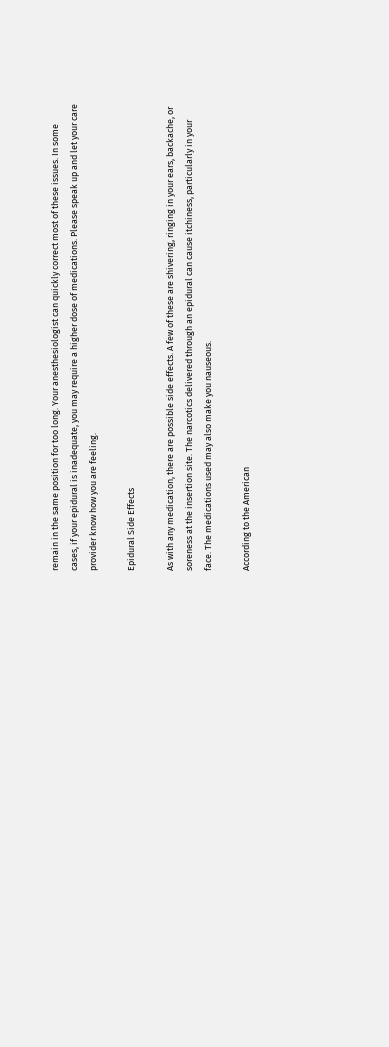remain in the same position for too long. Your anesthesiologist can quickly correct most of these issues. In some cases, if your epidural is inadequate, you may require a higher dose of medications. Please speak up and let your care provider know how you are feeling.

Epidural Side Effects

As with any medication, there are possible side effects. A few of these are shivering, ringing in your ears, backache, or soreness at the insertion site. The narcotics delivered through an epidural can cause itchiness, particularly in your face. The medications used may also make you nauseous.

According to the American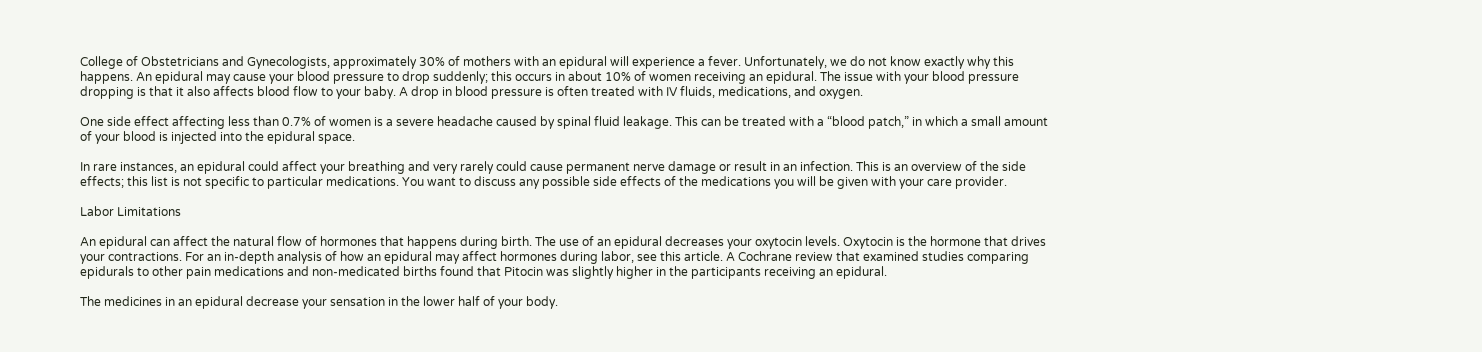College of Obstetricians and Gynecologists, approximately 30% of mothers with an epidural will experience a fever. Unfortunately, we do not know exactly why this happens. An epidural may cause your blood pressure to drop suddenly; this occurs in about 10% of women receiving an epidural. The issue with your blood pressure dropping is that it also affects blood flow to your baby. A drop in blood pressure is often treated with IV fluids, medications, and oxygen.

One side effect affecting less than 0.7% of women is a severe headache caused by spinal fluid leakage. This can be treated with a “blood patch,” in which a small amount of your blood is injected into the epidural space.

In rare instances, an epidural could affect your breathing and very rarely could cause permanent nerve damage or result in an infection. This is an overview of the side effects; this list is not specific to particular medications. You want to discuss any possible side effects of the medications you will be given with your care provider.

Labor Limitations

An epidural can affect the natural flow of hormones that happens during birth. The use of an epidural decreases your oxytocin levels. Oxytocin is the hormone that drives your contractions. For an in-depth analysis of how an epidural may affect hormones during labor, see this article. A Cochrane review that examined studies comparing epidurals to other pain medications and non-medicated births found that Pitocin was slightly higher in the participants receiving an epidural.

The medicines in an epidural decrease your sensation in the lower half of your body.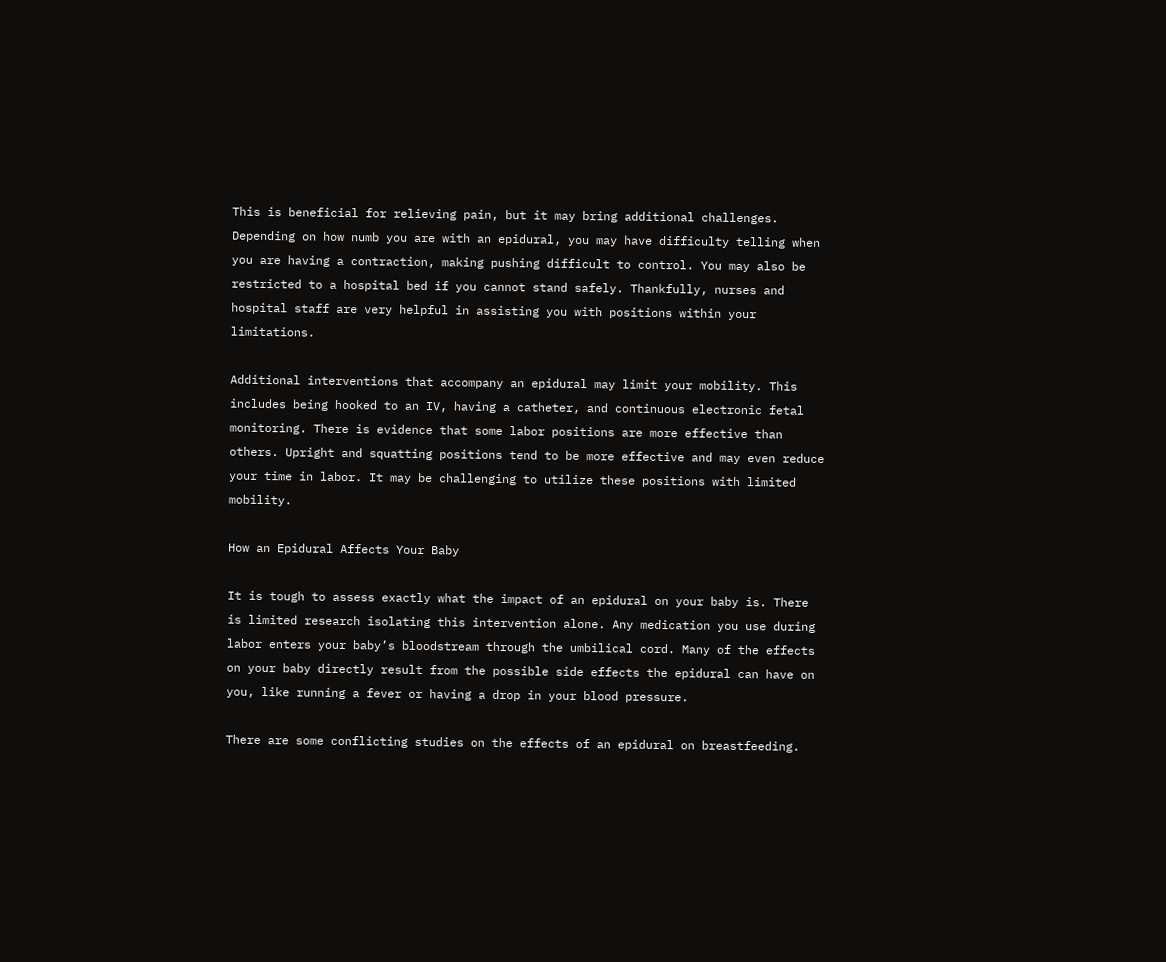This is beneficial for relieving pain, but it may bring additional challenges. Depending on how numb you are with an epidural, you may have difficulty telling when you are having a contraction, making pushing difficult to control. You may also be restricted to a hospital bed if you cannot stand safely. Thankfully, nurses and hospital staff are very helpful in assisting you with positions within your limitations.

Additional interventions that accompany an epidural may limit your mobility. This includes being hooked to an IV, having a catheter, and continuous electronic fetal monitoring. There is evidence that some labor positions are more effective than others. Upright and squatting positions tend to be more effective and may even reduce your time in labor. It may be challenging to utilize these positions with limited mobility.

How an Epidural Affects Your Baby

It is tough to assess exactly what the impact of an epidural on your baby is. There is limited research isolating this intervention alone. Any medication you use during labor enters your baby’s bloodstream through the umbilical cord. Many of the effects on your baby directly result from the possible side effects the epidural can have on you, like running a fever or having a drop in your blood pressure.

There are some conflicting studies on the effects of an epidural on breastfeeding.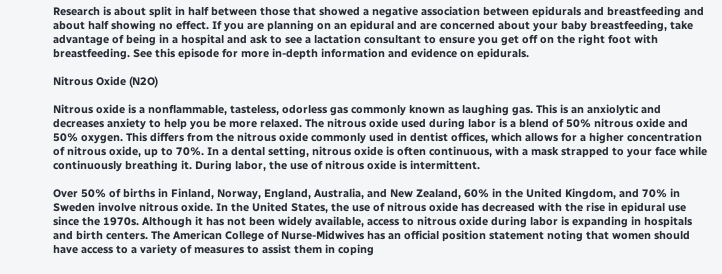Research is about split in half between those that showed a negative association between epidurals and breastfeeding and about half showing no effect. If you are planning on an epidural and are concerned about your baby breastfeeding, take advantage of being in a hospital and ask to see a lactation consultant to ensure you get off on the right foot with breastfeeding. See this episode for more in-depth information and evidence on epidurals.

Nitrous Oxide (N2O)

Nitrous oxide is a nonflammable, tasteless, odorless gas commonly known as laughing gas. This is an anxiolytic and decreases anxiety to help you be more relaxed. The nitrous oxide used during labor is a blend of 50% nitrous oxide and 50% oxygen. This differs from the nitrous oxide commonly used in dentist offices, which allows for a higher concentration of nitrous oxide, up to 70%. In a dental setting, nitrous oxide is often continuous, with a mask strapped to your face while continuously breathing it. During labor, the use of nitrous oxide is intermittent.

Over 50% of births in Finland, Norway, England, Australia, and New Zealand, 60% in the United Kingdom, and 70% in Sweden involve nitrous oxide. In the United States, the use of nitrous oxide has decreased with the rise in epidural use since the 1970s. Although it has not been widely available, access to nitrous oxide during labor is expanding in hospitals and birth centers. The American College of Nurse-Midwives has an official position statement noting that women should have access to a variety of measures to assist them in coping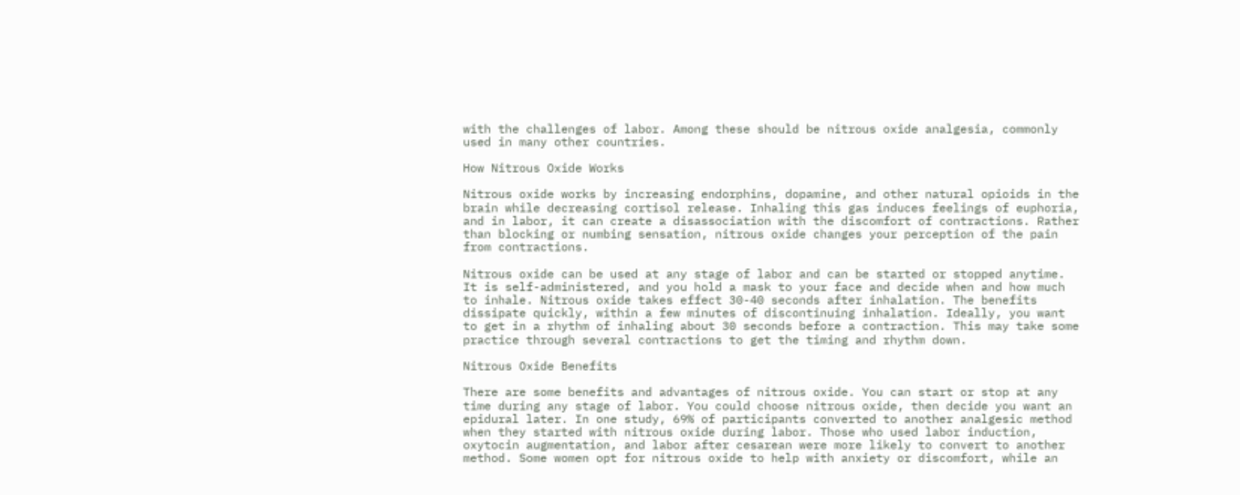with the challenges of labor. Among these should be nitrous oxide analgesia, commonly used in many other countries.

How Nitrous Oxide Works

Nitrous oxide works by increasing endorphins, dopamine, and other natural opioids in the brain while decreasing cortisol release. Inhaling this gas induces feelings of euphoria, and in labor, it can create a disassociation with the discomfort of contractions. Rather than blocking or numbing sensation, nitrous oxide changes your perception of the pain from contractions.

Nitrous oxide can be used at any stage of labor and can be started or stopped anytime. It is self-administered, and you hold a mask to your face and decide when and how much to inhale. Nitrous oxide takes effect 30-40 seconds after inhalation. The benefits dissipate quickly, within a few minutes of discontinuing inhalation. Ideally, you want to get in a rhythm of inhaling about 30 seconds before a contraction. This may take some practice through several contractions to get the timing and rhythm down.

Nitrous Oxide Benefits

There are some benefits and advantages of nitrous oxide. You can start or stop at any time during any stage of labor. You could choose nitrous oxide, then decide you want an epidural later. In one study, 69% of participants converted to another analgesic method when they started with nitrous oxide during labor. Those who used labor induction, oxytocin augmentation, and labor after cesarean were more likely to convert to another method. Some women opt for nitrous oxide to help with anxiety or discomfort, while an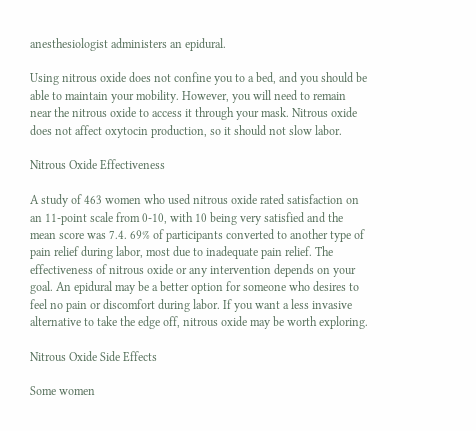anesthesiologist administers an epidural.

Using nitrous oxide does not confine you to a bed, and you should be able to maintain your mobility. However, you will need to remain near the nitrous oxide to access it through your mask. Nitrous oxide does not affect oxytocin production, so it should not slow labor.

Nitrous Oxide Effectiveness

A study of 463 women who used nitrous oxide rated satisfaction on an 11-point scale from 0-10, with 10 being very satisfied and the mean score was 7.4. 69% of participants converted to another type of pain relief during labor, most due to inadequate pain relief. The effectiveness of nitrous oxide or any intervention depends on your goal. An epidural may be a better option for someone who desires to feel no pain or discomfort during labor. If you want a less invasive alternative to take the edge off, nitrous oxide may be worth exploring.

Nitrous Oxide Side Effects

Some women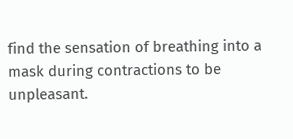find the sensation of breathing into a mask during contractions to be unpleasant.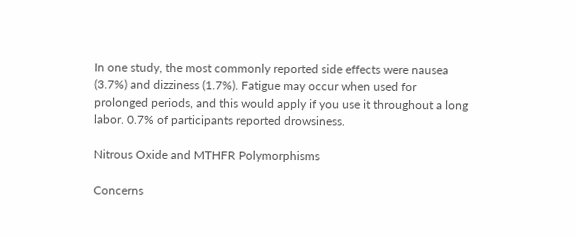In one study, the most commonly reported side effects were nausea (3.7%) and dizziness (1.7%). Fatigue may occur when used for prolonged periods, and this would apply if you use it throughout a long labor. 0.7% of participants reported drowsiness.

Nitrous Oxide and MTHFR Polymorphisms

Concerns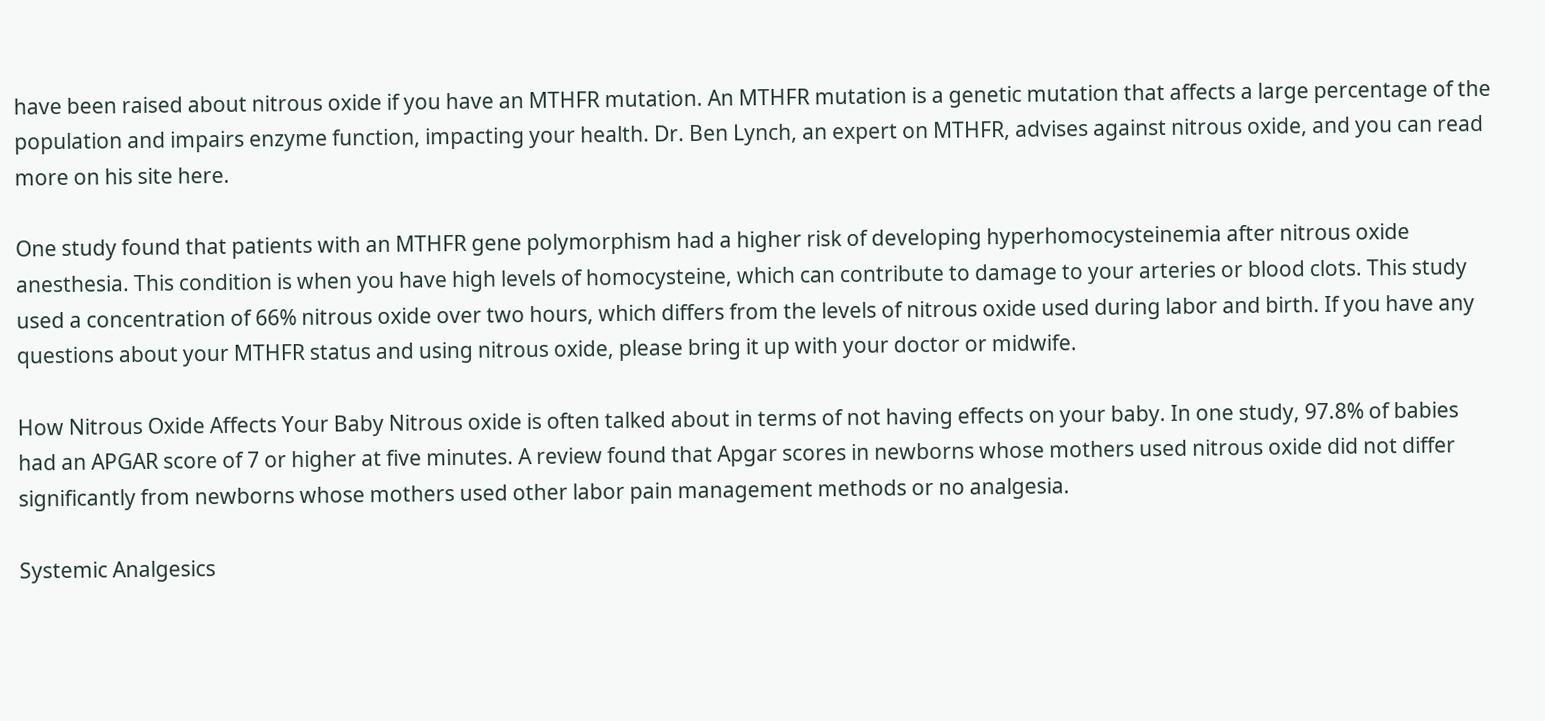have been raised about nitrous oxide if you have an MTHFR mutation. An MTHFR mutation is a genetic mutation that affects a large percentage of the population and impairs enzyme function, impacting your health. Dr. Ben Lynch, an expert on MTHFR, advises against nitrous oxide, and you can read more on his site here.

One study found that patients with an MTHFR gene polymorphism had a higher risk of developing hyperhomocysteinemia after nitrous oxide anesthesia. This condition is when you have high levels of homocysteine, which can contribute to damage to your arteries or blood clots. This study used a concentration of 66% nitrous oxide over two hours, which differs from the levels of nitrous oxide used during labor and birth. If you have any questions about your MTHFR status and using nitrous oxide, please bring it up with your doctor or midwife.

How Nitrous Oxide Affects Your Baby Nitrous oxide is often talked about in terms of not having effects on your baby. In one study, 97.8% of babies had an APGAR score of 7 or higher at five minutes. A review found that Apgar scores in newborns whose mothers used nitrous oxide did not differ significantly from newborns whose mothers used other labor pain management methods or no analgesia.

Systemic Analgesics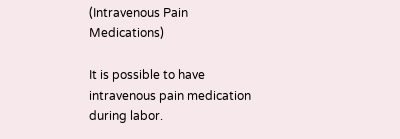(Intravenous Pain Medications)

It is possible to have intravenous pain medication during labor.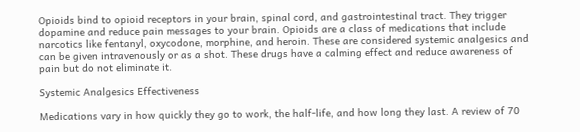Opioids bind to opioid receptors in your brain, spinal cord, and gastrointestinal tract. They trigger dopamine and reduce pain messages to your brain. Opioids are a class of medications that include narcotics like fentanyl, oxycodone, morphine, and heroin. These are considered systemic analgesics and can be given intravenously or as a shot. These drugs have a calming effect and reduce awareness of pain but do not eliminate it.

Systemic Analgesics Effectiveness

Medications vary in how quickly they go to work, the half-life, and how long they last. A review of 70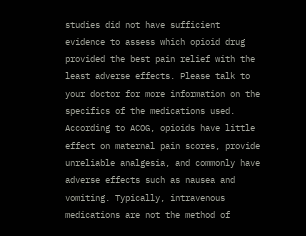studies did not have sufficient evidence to assess which opioid drug provided the best pain relief with the least adverse effects. Please talk to your doctor for more information on the specifics of the medications used. According to ACOG, opioids have little effect on maternal pain scores, provide unreliable analgesia, and commonly have adverse effects such as nausea and vomiting. Typically, intravenous medications are not the method of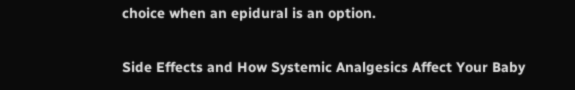choice when an epidural is an option.

Side Effects and How Systemic Analgesics Affect Your Baby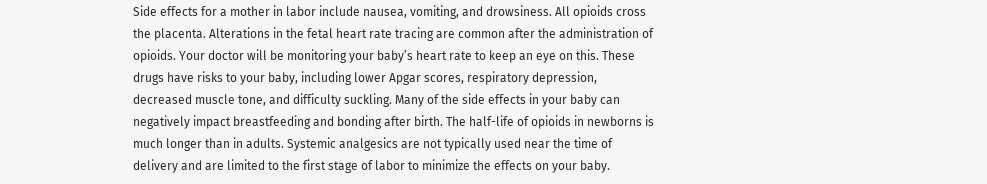Side effects for a mother in labor include nausea, vomiting, and drowsiness. All opioids cross the placenta. Alterations in the fetal heart rate tracing are common after the administration of opioids. Your doctor will be monitoring your baby’s heart rate to keep an eye on this. These drugs have risks to your baby, including lower Apgar scores, respiratory depression, decreased muscle tone, and difficulty suckling. Many of the side effects in your baby can negatively impact breastfeeding and bonding after birth. The half-life of opioids in newborns is much longer than in adults. Systemic analgesics are not typically used near the time of delivery and are limited to the first stage of labor to minimize the effects on your baby.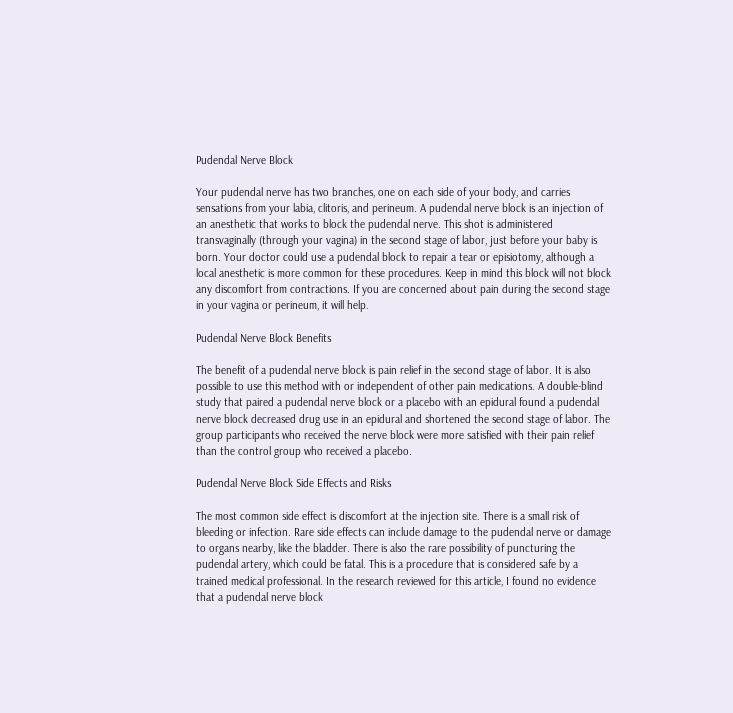Pudendal Nerve Block

Your pudendal nerve has two branches, one on each side of your body, and carries sensations from your labia, clitoris, and perineum. A pudendal nerve block is an injection of an anesthetic that works to block the pudendal nerve. This shot is administered transvaginally (through your vagina) in the second stage of labor, just before your baby is born. Your doctor could use a pudendal block to repair a tear or episiotomy, although a local anesthetic is more common for these procedures. Keep in mind this block will not block any discomfort from contractions. If you are concerned about pain during the second stage in your vagina or perineum, it will help.

Pudendal Nerve Block Benefits

The benefit of a pudendal nerve block is pain relief in the second stage of labor. It is also possible to use this method with or independent of other pain medications. A double-blind study that paired a pudendal nerve block or a placebo with an epidural found a pudendal nerve block decreased drug use in an epidural and shortened the second stage of labor. The group participants who received the nerve block were more satisfied with their pain relief than the control group who received a placebo.

Pudendal Nerve Block Side Effects and Risks

The most common side effect is discomfort at the injection site. There is a small risk of bleeding or infection. Rare side effects can include damage to the pudendal nerve or damage to organs nearby, like the bladder. There is also the rare possibility of puncturing the pudendal artery, which could be fatal. This is a procedure that is considered safe by a trained medical professional. In the research reviewed for this article, I found no evidence that a pudendal nerve block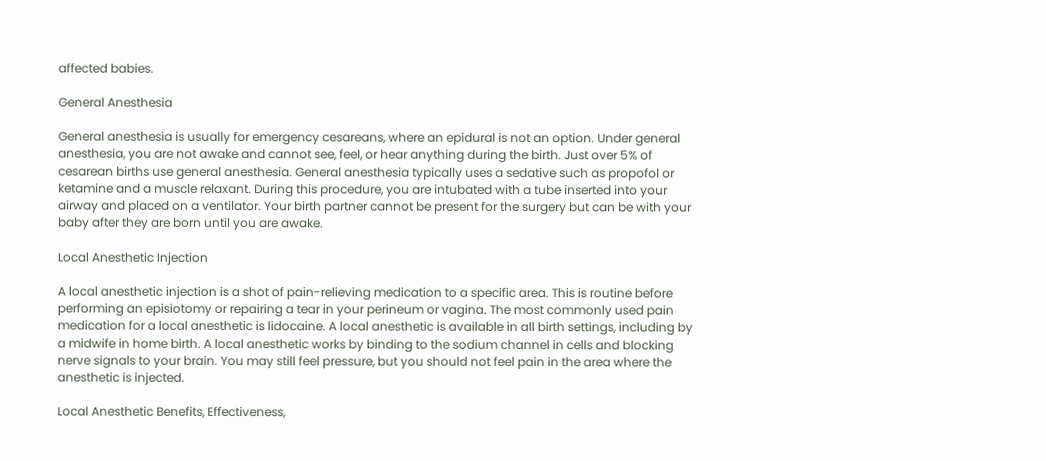affected babies.

General Anesthesia

General anesthesia is usually for emergency cesareans, where an epidural is not an option. Under general anesthesia, you are not awake and cannot see, feel, or hear anything during the birth. Just over 5% of cesarean births use general anesthesia. General anesthesia typically uses a sedative such as propofol or ketamine and a muscle relaxant. During this procedure, you are intubated with a tube inserted into your airway and placed on a ventilator. Your birth partner cannot be present for the surgery but can be with your baby after they are born until you are awake.

Local Anesthetic Injection

A local anesthetic injection is a shot of pain-relieving medication to a specific area. This is routine before performing an episiotomy or repairing a tear in your perineum or vagina. The most commonly used pain medication for a local anesthetic is lidocaine. A local anesthetic is available in all birth settings, including by a midwife in home birth. A local anesthetic works by binding to the sodium channel in cells and blocking nerve signals to your brain. You may still feel pressure, but you should not feel pain in the area where the anesthetic is injected.

Local Anesthetic Benefits, Effectiveness,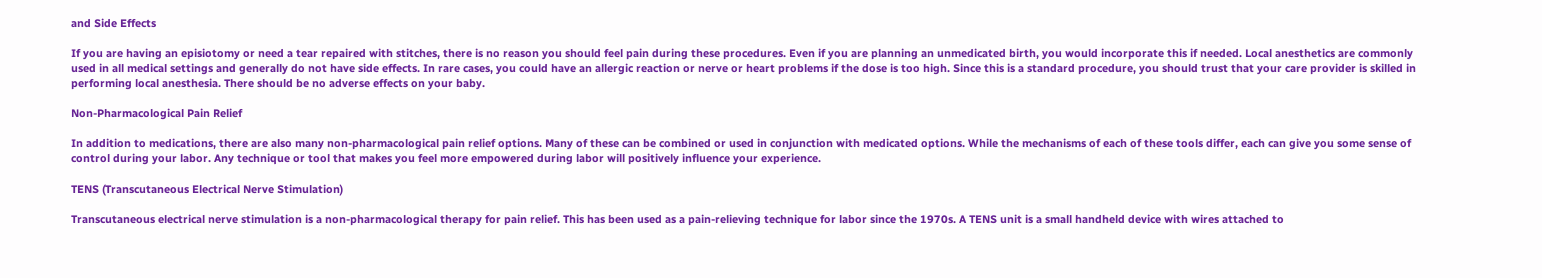and Side Effects

If you are having an episiotomy or need a tear repaired with stitches, there is no reason you should feel pain during these procedures. Even if you are planning an unmedicated birth, you would incorporate this if needed. Local anesthetics are commonly used in all medical settings and generally do not have side effects. In rare cases, you could have an allergic reaction or nerve or heart problems if the dose is too high. Since this is a standard procedure, you should trust that your care provider is skilled in performing local anesthesia. There should be no adverse effects on your baby.

Non-Pharmacological Pain Relief

In addition to medications, there are also many non-pharmacological pain relief options. Many of these can be combined or used in conjunction with medicated options. While the mechanisms of each of these tools differ, each can give you some sense of control during your labor. Any technique or tool that makes you feel more empowered during labor will positively influence your experience.

TENS (Transcutaneous Electrical Nerve Stimulation)

Transcutaneous electrical nerve stimulation is a non-pharmacological therapy for pain relief. This has been used as a pain-relieving technique for labor since the 1970s. A TENS unit is a small handheld device with wires attached to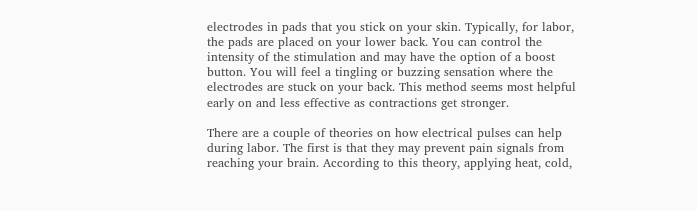electrodes in pads that you stick on your skin. Typically, for labor, the pads are placed on your lower back. You can control the intensity of the stimulation and may have the option of a boost button. You will feel a tingling or buzzing sensation where the electrodes are stuck on your back. This method seems most helpful early on and less effective as contractions get stronger.

There are a couple of theories on how electrical pulses can help during labor. The first is that they may prevent pain signals from reaching your brain. According to this theory, applying heat, cold,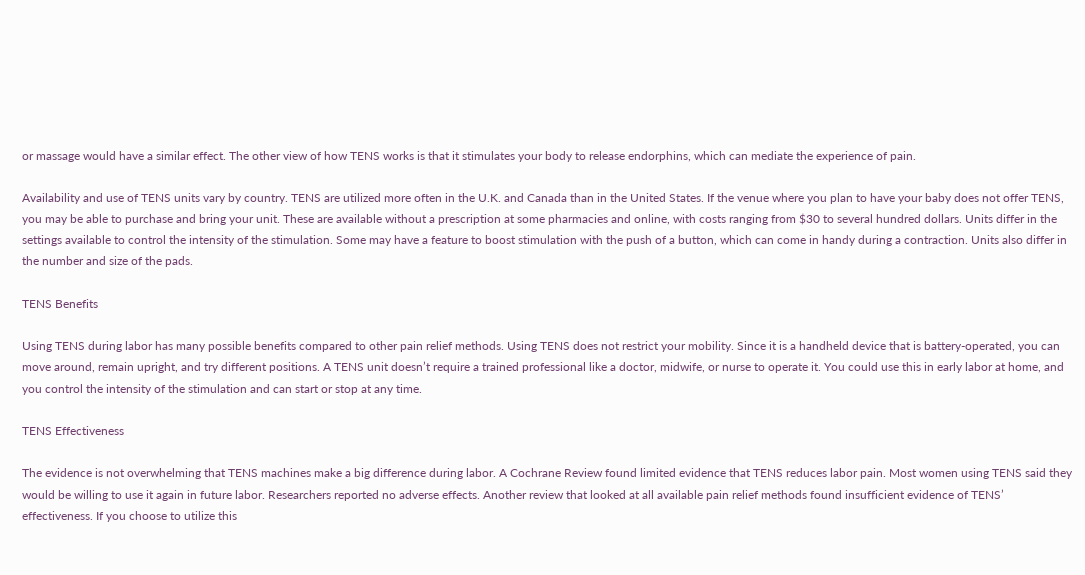or massage would have a similar effect. The other view of how TENS works is that it stimulates your body to release endorphins, which can mediate the experience of pain.

Availability and use of TENS units vary by country. TENS are utilized more often in the U.K. and Canada than in the United States. If the venue where you plan to have your baby does not offer TENS, you may be able to purchase and bring your unit. These are available without a prescription at some pharmacies and online, with costs ranging from $30 to several hundred dollars. Units differ in the settings available to control the intensity of the stimulation. Some may have a feature to boost stimulation with the push of a button, which can come in handy during a contraction. Units also differ in the number and size of the pads.

TENS Benefits

Using TENS during labor has many possible benefits compared to other pain relief methods. Using TENS does not restrict your mobility. Since it is a handheld device that is battery-operated, you can move around, remain upright, and try different positions. A TENS unit doesn’t require a trained professional like a doctor, midwife, or nurse to operate it. You could use this in early labor at home, and you control the intensity of the stimulation and can start or stop at any time.

TENS Effectiveness

The evidence is not overwhelming that TENS machines make a big difference during labor. A Cochrane Review found limited evidence that TENS reduces labor pain. Most women using TENS said they would be willing to use it again in future labor. Researchers reported no adverse effects. Another review that looked at all available pain relief methods found insufficient evidence of TENS’ effectiveness. If you choose to utilize this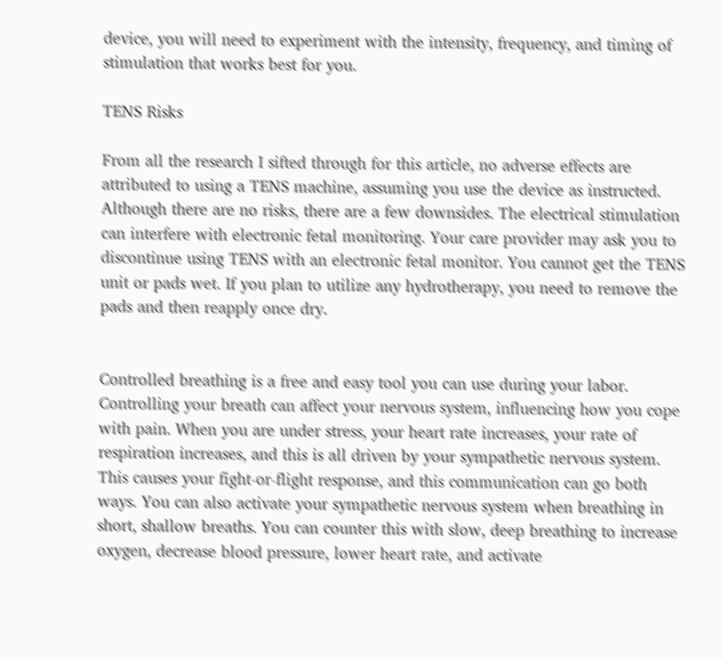device, you will need to experiment with the intensity, frequency, and timing of stimulation that works best for you.

TENS Risks

From all the research I sifted through for this article, no adverse effects are attributed to using a TENS machine, assuming you use the device as instructed. Although there are no risks, there are a few downsides. The electrical stimulation can interfere with electronic fetal monitoring. Your care provider may ask you to discontinue using TENS with an electronic fetal monitor. You cannot get the TENS unit or pads wet. If you plan to utilize any hydrotherapy, you need to remove the pads and then reapply once dry.


Controlled breathing is a free and easy tool you can use during your labor. Controlling your breath can affect your nervous system, influencing how you cope with pain. When you are under stress, your heart rate increases, your rate of respiration increases, and this is all driven by your sympathetic nervous system. This causes your fight-or-flight response, and this communication can go both ways. You can also activate your sympathetic nervous system when breathing in short, shallow breaths. You can counter this with slow, deep breathing to increase oxygen, decrease blood pressure, lower heart rate, and activate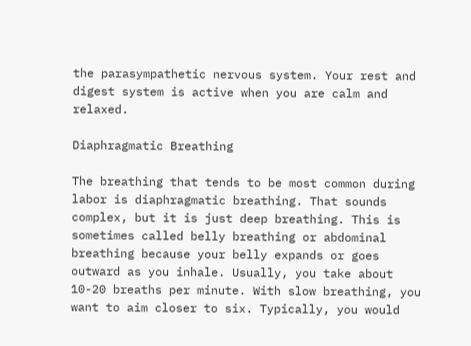the parasympathetic nervous system. Your rest and digest system is active when you are calm and relaxed.

Diaphragmatic Breathing

The breathing that tends to be most common during labor is diaphragmatic breathing. That sounds complex, but it is just deep breathing. This is sometimes called belly breathing or abdominal breathing because your belly expands or goes outward as you inhale. Usually, you take about 10-20 breaths per minute. With slow breathing, you want to aim closer to six. Typically, you would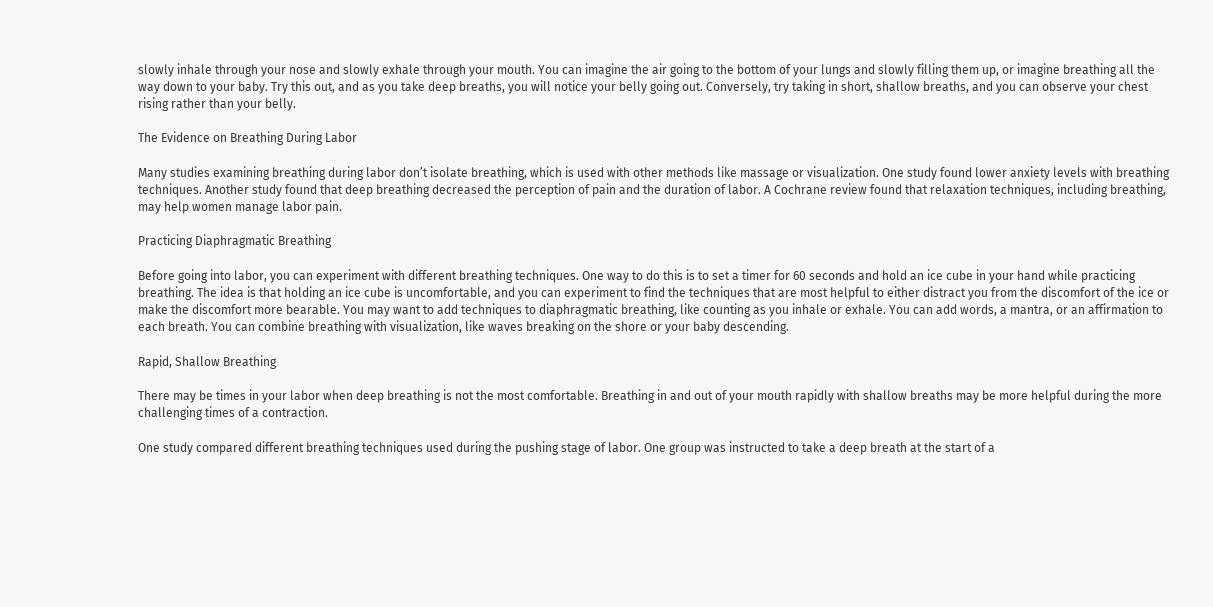slowly inhale through your nose and slowly exhale through your mouth. You can imagine the air going to the bottom of your lungs and slowly filling them up, or imagine breathing all the way down to your baby. Try this out, and as you take deep breaths, you will notice your belly going out. Conversely, try taking in short, shallow breaths, and you can observe your chest rising rather than your belly.

The Evidence on Breathing During Labor

Many studies examining breathing during labor don’t isolate breathing, which is used with other methods like massage or visualization. One study found lower anxiety levels with breathing techniques. Another study found that deep breathing decreased the perception of pain and the duration of labor. A Cochrane review found that relaxation techniques, including breathing, may help women manage labor pain.

Practicing Diaphragmatic Breathing

Before going into labor, you can experiment with different breathing techniques. One way to do this is to set a timer for 60 seconds and hold an ice cube in your hand while practicing breathing. The idea is that holding an ice cube is uncomfortable, and you can experiment to find the techniques that are most helpful to either distract you from the discomfort of the ice or make the discomfort more bearable. You may want to add techniques to diaphragmatic breathing, like counting as you inhale or exhale. You can add words, a mantra, or an affirmation to each breath. You can combine breathing with visualization, like waves breaking on the shore or your baby descending.

Rapid, Shallow Breathing

There may be times in your labor when deep breathing is not the most comfortable. Breathing in and out of your mouth rapidly with shallow breaths may be more helpful during the more challenging times of a contraction.

One study compared different breathing techniques used during the pushing stage of labor. One group was instructed to take a deep breath at the start of a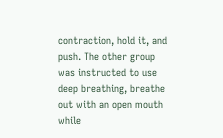contraction, hold it, and push. The other group was instructed to use deep breathing, breathe out with an open mouth while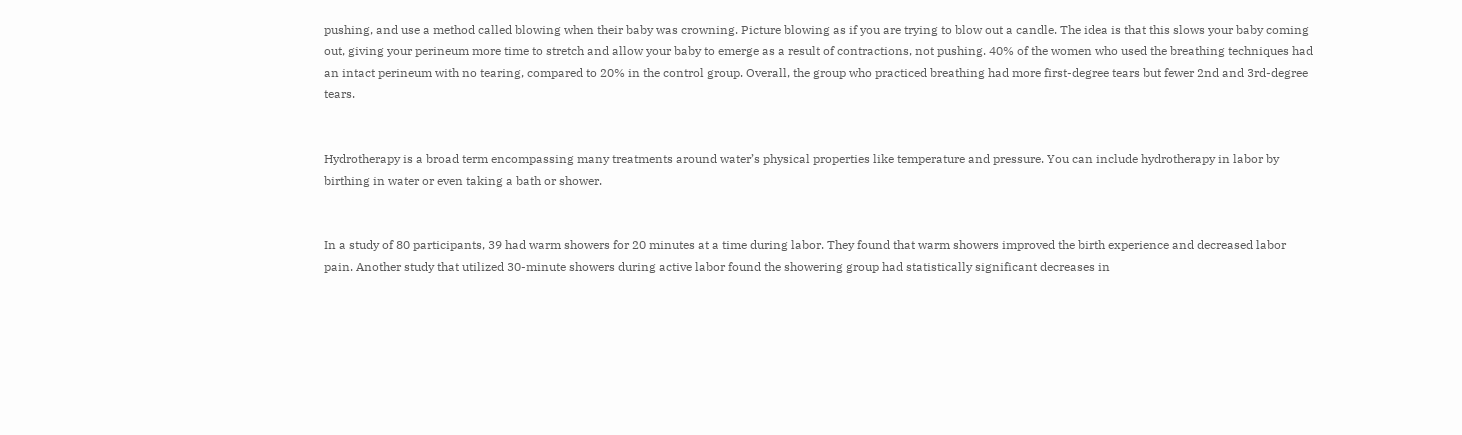pushing, and use a method called blowing when their baby was crowning. Picture blowing as if you are trying to blow out a candle. The idea is that this slows your baby coming out, giving your perineum more time to stretch and allow your baby to emerge as a result of contractions, not pushing. 40% of the women who used the breathing techniques had an intact perineum with no tearing, compared to 20% in the control group. Overall, the group who practiced breathing had more first-degree tears but fewer 2nd and 3rd-degree tears.


Hydrotherapy is a broad term encompassing many treatments around water’s physical properties like temperature and pressure. You can include hydrotherapy in labor by birthing in water or even taking a bath or shower.


In a study of 80 participants, 39 had warm showers for 20 minutes at a time during labor. They found that warm showers improved the birth experience and decreased labor pain. Another study that utilized 30-minute showers during active labor found the showering group had statistically significant decreases in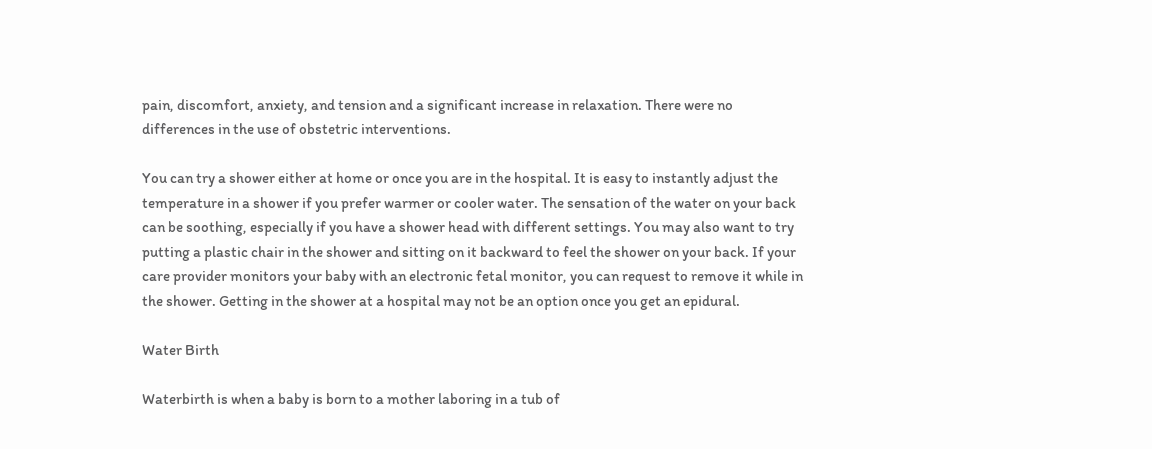pain, discomfort, anxiety, and tension and a significant increase in relaxation. There were no differences in the use of obstetric interventions.

You can try a shower either at home or once you are in the hospital. It is easy to instantly adjust the temperature in a shower if you prefer warmer or cooler water. The sensation of the water on your back can be soothing, especially if you have a shower head with different settings. You may also want to try putting a plastic chair in the shower and sitting on it backward to feel the shower on your back. If your care provider monitors your baby with an electronic fetal monitor, you can request to remove it while in the shower. Getting in the shower at a hospital may not be an option once you get an epidural.

Water Birth

Waterbirth is when a baby is born to a mother laboring in a tub of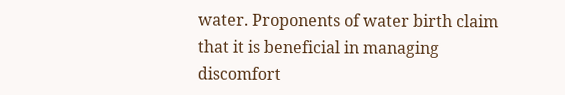water. Proponents of water birth claim that it is beneficial in managing discomfort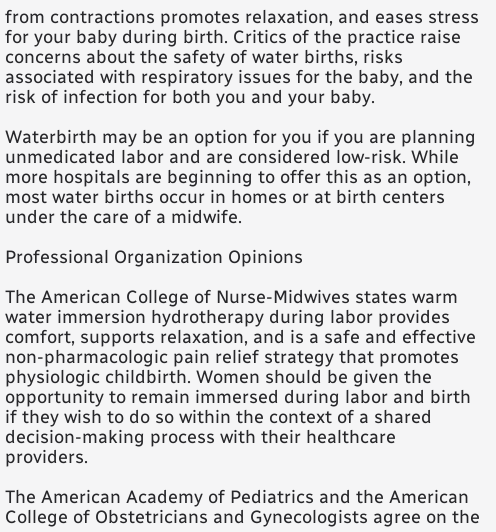from contractions promotes relaxation, and eases stress for your baby during birth. Critics of the practice raise concerns about the safety of water births, risks associated with respiratory issues for the baby, and the risk of infection for both you and your baby.

Waterbirth may be an option for you if you are planning unmedicated labor and are considered low-risk. While more hospitals are beginning to offer this as an option, most water births occur in homes or at birth centers under the care of a midwife.

Professional Organization Opinions

The American College of Nurse-Midwives states warm water immersion hydrotherapy during labor provides comfort, supports relaxation, and is a safe and effective non-pharmacologic pain relief strategy that promotes physiologic childbirth. Women should be given the opportunity to remain immersed during labor and birth if they wish to do so within the context of a shared decision-making process with their healthcare providers.

The American Academy of Pediatrics and the American College of Obstetricians and Gynecologists agree on the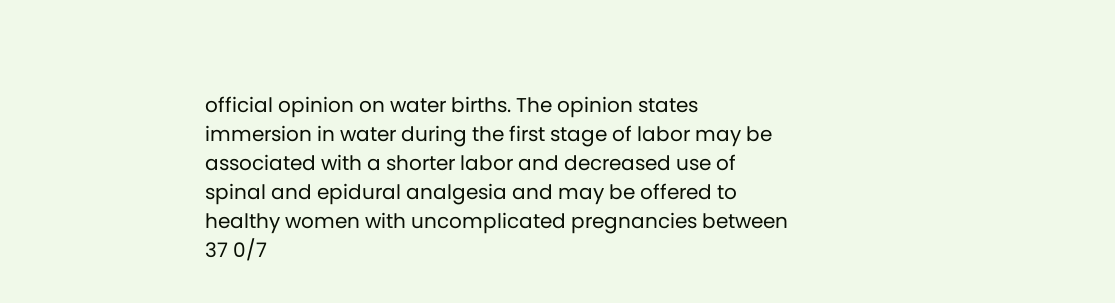official opinion on water births. The opinion states immersion in water during the first stage of labor may be associated with a shorter labor and decreased use of spinal and epidural analgesia and may be offered to healthy women with uncomplicated pregnancies between 37 0/7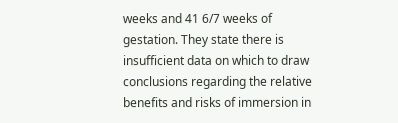weeks and 41 6/7 weeks of gestation. They state there is insufficient data on which to draw conclusions regarding the relative benefits and risks of immersion in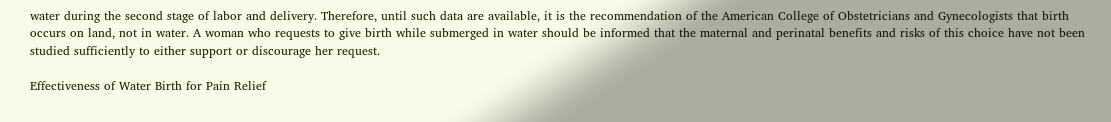water during the second stage of labor and delivery. Therefore, until such data are available, it is the recommendation of the American College of Obstetricians and Gynecologists that birth occurs on land, not in water. A woman who requests to give birth while submerged in water should be informed that the maternal and perinatal benefits and risks of this choice have not been studied sufficiently to either support or discourage her request.

Effectiveness of Water Birth for Pain Relief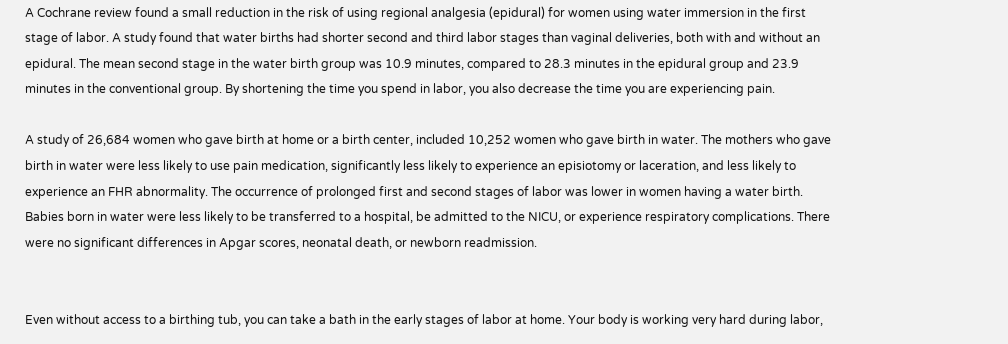A Cochrane review found a small reduction in the risk of using regional analgesia (epidural) for women using water immersion in the first stage of labor. A study found that water births had shorter second and third labor stages than vaginal deliveries, both with and without an epidural. The mean second stage in the water birth group was 10.9 minutes, compared to 28.3 minutes in the epidural group and 23.9 minutes in the conventional group. By shortening the time you spend in labor, you also decrease the time you are experiencing pain.

A study of 26,684 women who gave birth at home or a birth center, included 10,252 women who gave birth in water. The mothers who gave birth in water were less likely to use pain medication, significantly less likely to experience an episiotomy or laceration, and less likely to experience an FHR abnormality. The occurrence of prolonged first and second stages of labor was lower in women having a water birth. Babies born in water were less likely to be transferred to a hospital, be admitted to the NICU, or experience respiratory complications. There were no significant differences in Apgar scores, neonatal death, or newborn readmission.


Even without access to a birthing tub, you can take a bath in the early stages of labor at home. Your body is working very hard during labor,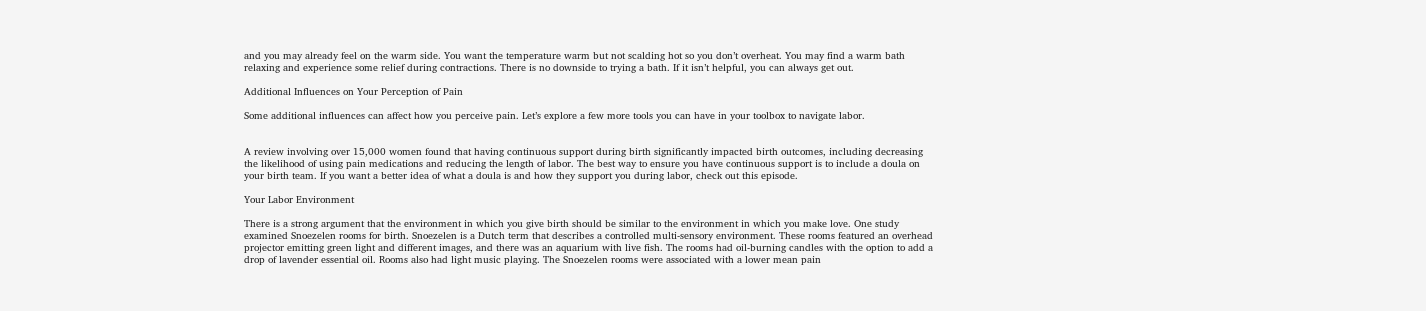and you may already feel on the warm side. You want the temperature warm but not scalding hot so you don’t overheat. You may find a warm bath relaxing and experience some relief during contractions. There is no downside to trying a bath. If it isn’t helpful, you can always get out.

Additional Influences on Your Perception of Pain

Some additional influences can affect how you perceive pain. Let’s explore a few more tools you can have in your toolbox to navigate labor.


A review involving over 15,000 women found that having continuous support during birth significantly impacted birth outcomes, including decreasing the likelihood of using pain medications and reducing the length of labor. The best way to ensure you have continuous support is to include a doula on your birth team. If you want a better idea of what a doula is and how they support you during labor, check out this episode.

Your Labor Environment

There is a strong argument that the environment in which you give birth should be similar to the environment in which you make love. One study examined Snoezelen rooms for birth. Snoezelen is a Dutch term that describes a controlled multi-sensory environment. These rooms featured an overhead projector emitting green light and different images, and there was an aquarium with live fish. The rooms had oil-burning candles with the option to add a drop of lavender essential oil. Rooms also had light music playing. The Snoezelen rooms were associated with a lower mean pain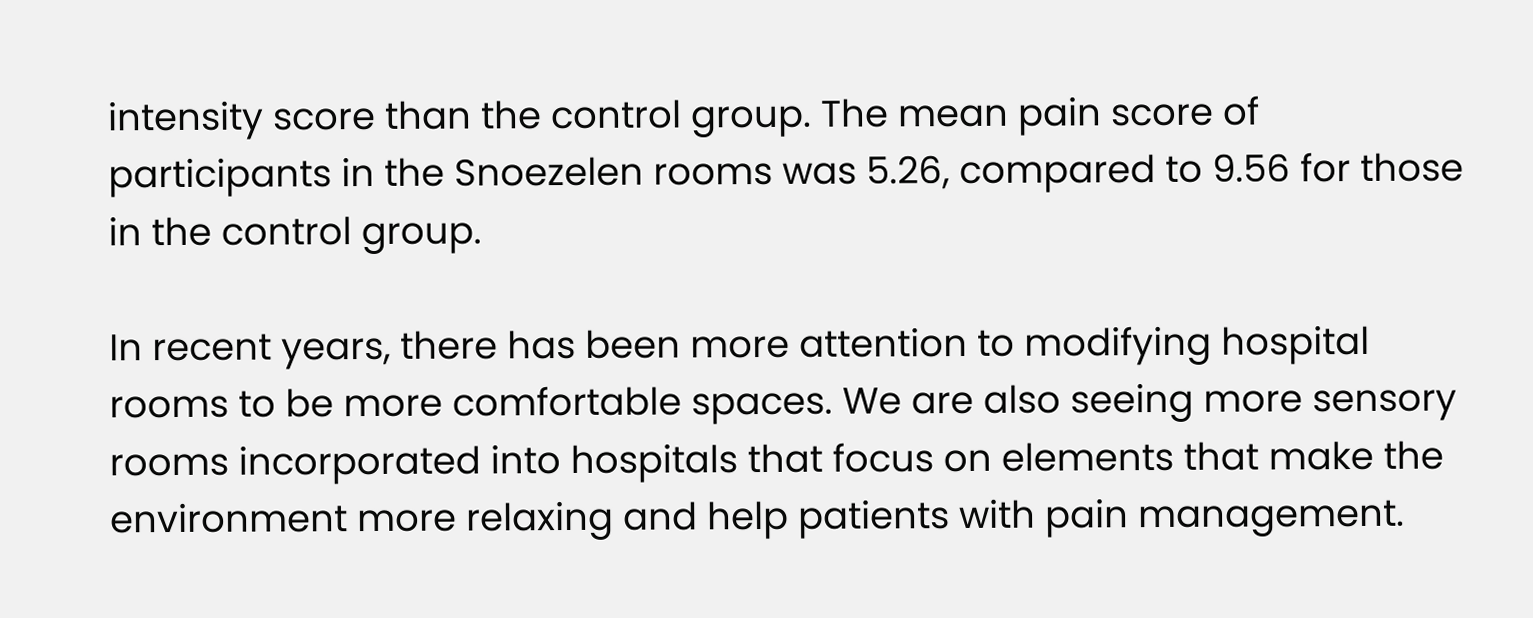intensity score than the control group. The mean pain score of participants in the Snoezelen rooms was 5.26, compared to 9.56 for those in the control group.

In recent years, there has been more attention to modifying hospital rooms to be more comfortable spaces. We are also seeing more sensory rooms incorporated into hospitals that focus on elements that make the environment more relaxing and help patients with pain management.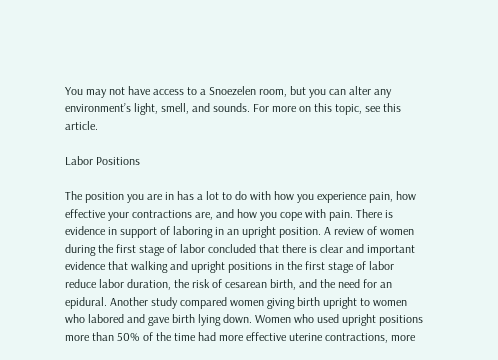You may not have access to a Snoezelen room, but you can alter any environment’s light, smell, and sounds. For more on this topic, see this article.

Labor Positions

The position you are in has a lot to do with how you experience pain, how effective your contractions are, and how you cope with pain. There is evidence in support of laboring in an upright position. A review of women during the first stage of labor concluded that there is clear and important evidence that walking and upright positions in the first stage of labor reduce labor duration, the risk of cesarean birth, and the need for an epidural. Another study compared women giving birth upright to women who labored and gave birth lying down. Women who used upright positions more than 50% of the time had more effective uterine contractions, more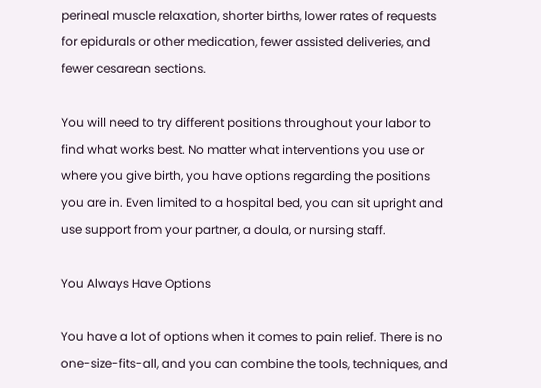perineal muscle relaxation, shorter births, lower rates of requests for epidurals or other medication, fewer assisted deliveries, and fewer cesarean sections.

You will need to try different positions throughout your labor to find what works best. No matter what interventions you use or where you give birth, you have options regarding the positions you are in. Even limited to a hospital bed, you can sit upright and use support from your partner, a doula, or nursing staff.

You Always Have Options

You have a lot of options when it comes to pain relief. There is no one-size-fits-all, and you can combine the tools, techniques, and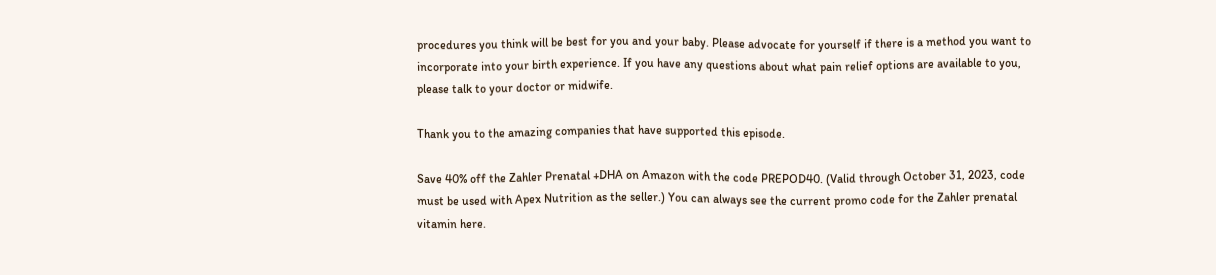procedures you think will be best for you and your baby. Please advocate for yourself if there is a method you want to incorporate into your birth experience. If you have any questions about what pain relief options are available to you, please talk to your doctor or midwife.

Thank you to the amazing companies that have supported this episode.

Save 40% off the Zahler Prenatal +DHA on Amazon with the code PREPOD40. (Valid through October 31, 2023, code must be used with Apex Nutrition as the seller.) You can always see the current promo code for the Zahler prenatal vitamin here.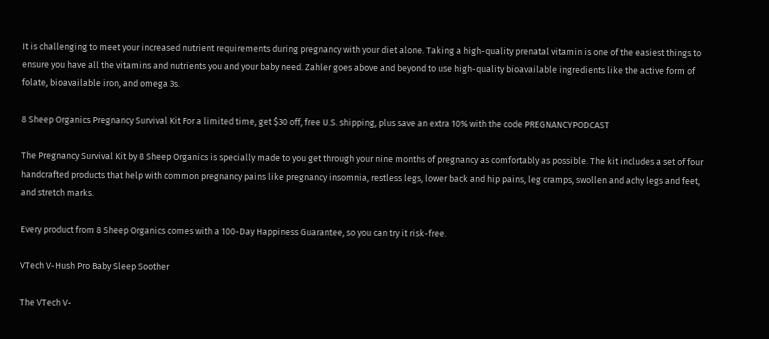It is challenging to meet your increased nutrient requirements during pregnancy with your diet alone. Taking a high-quality prenatal vitamin is one of the easiest things to ensure you have all the vitamins and nutrients you and your baby need. Zahler goes above and beyond to use high-quality bioavailable ingredients like the active form of folate, bioavailable iron, and omega 3s.

8 Sheep Organics Pregnancy Survival Kit For a limited time, get $30 off, free U.S. shipping, plus save an extra 10% with the code PREGNANCYPODCAST

The Pregnancy Survival Kit by 8 Sheep Organics is specially made to you get through your nine months of pregnancy as comfortably as possible. The kit includes a set of four handcrafted products that help with common pregnancy pains like pregnancy insomnia, restless legs, lower back and hip pains, leg cramps, swollen and achy legs and feet, and stretch marks.

Every product from 8 Sheep Organics comes with a 100-Day Happiness Guarantee, so you can try it risk-free.

VTech V-Hush Pro Baby Sleep Soother

The VTech V-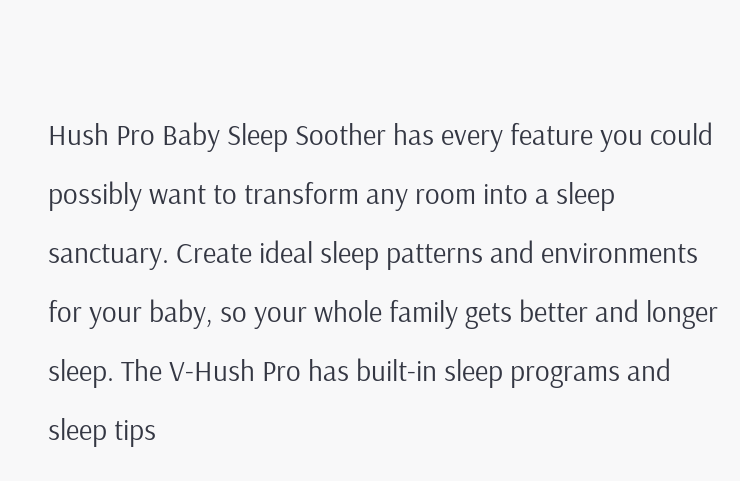Hush Pro Baby Sleep Soother has every feature you could possibly want to transform any room into a sleep sanctuary. Create ideal sleep patterns and environments for your baby, so your whole family gets better and longer sleep. The V-Hush Pro has built-in sleep programs and sleep tips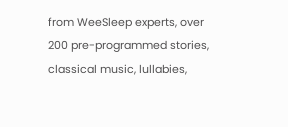from WeeSleep experts, over 200 pre-programmed stories, classical music, lullabies,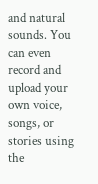and natural sounds. You can even record and upload your own voice, songs, or stories using the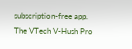subscription-free app. The VTech V-Hush Pro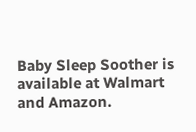Baby Sleep Soother is available at Walmart and Amazon.